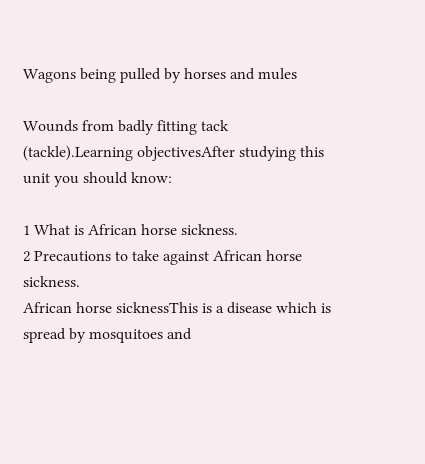Wagons being pulled by horses and mules

Wounds from badly fitting tack (tackle).Learning objectivesAfter studying this unit you should know:

1 What is African horse sickness.
2 Precautions to take against African horse sickness.
African horse sicknessThis is a disease which is spread by mosquitoes and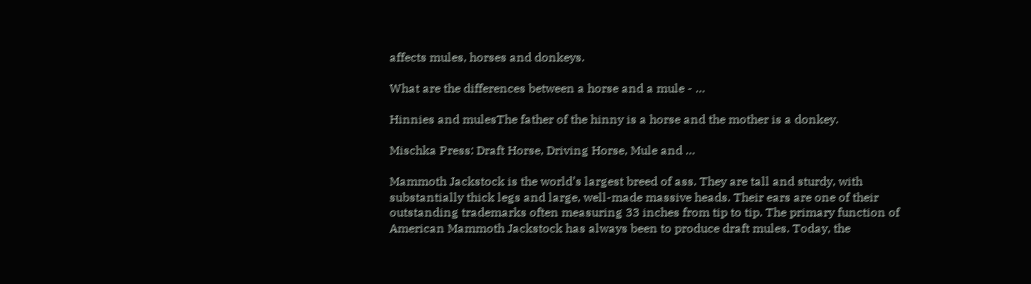affects mules, horses and donkeys.

What are the differences between a horse and a mule - …

Hinnies and mulesThe father of the hinny is a horse and the mother is a donkey.

Mischka Press: Draft Horse, Driving Horse, Mule and …

Mammoth Jackstock is the world’s largest breed of ass. They are tall and sturdy, with substantially thick legs and large, well-made massive heads. Their ears are one of their outstanding trademarks often measuring 33 inches from tip to tip. The primary function of American Mammoth Jackstock has always been to produce draft mules. Today, the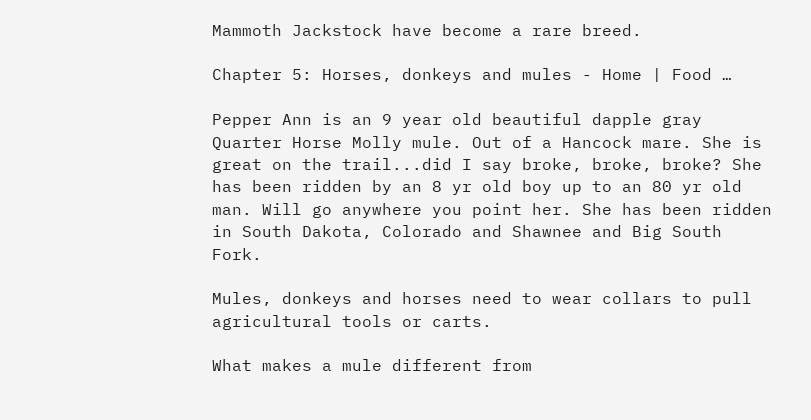Mammoth Jackstock have become a rare breed.

Chapter 5: Horses, donkeys and mules - Home | Food …

Pepper Ann is an 9 year old beautiful dapple gray Quarter Horse Molly mule. Out of a Hancock mare. She is great on the trail...did I say broke, broke, broke? She has been ridden by an 8 yr old boy up to an 80 yr old man. Will go anywhere you point her. She has been ridden in South Dakota, Colorado and Shawnee and Big South Fork.

Mules, donkeys and horses need to wear collars to pull agricultural tools or carts.

What makes a mule different from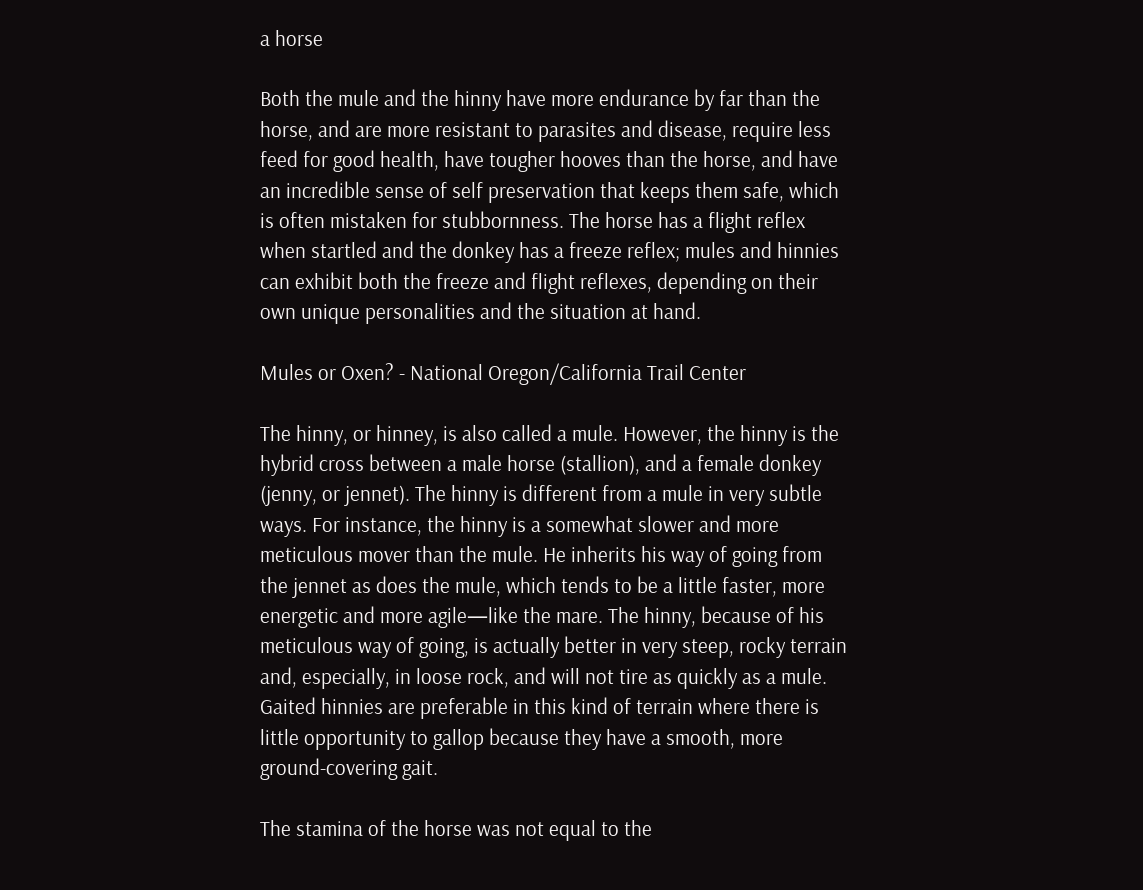a horse

Both the mule and the hinny have more endurance by far than the horse, and are more resistant to parasites and disease, require less feed for good health, have tougher hooves than the horse, and have an incredible sense of self preservation that keeps them safe, which is often mistaken for stubbornness. The horse has a flight reflex when startled and the donkey has a freeze reflex; mules and hinnies can exhibit both the freeze and flight reflexes, depending on their own unique personalities and the situation at hand.

Mules or Oxen? - National Oregon/California Trail Center

The hinny, or hinney, is also called a mule. However, the hinny is the hybrid cross between a male horse (stallion), and a female donkey (jenny, or jennet). The hinny is different from a mule in very subtle ways. For instance, the hinny is a somewhat slower and more meticulous mover than the mule. He inherits his way of going from the jennet as does the mule, which tends to be a little faster, more energetic and more agile—like the mare. The hinny, because of his meticulous way of going, is actually better in very steep, rocky terrain and, especially, in loose rock, and will not tire as quickly as a mule. Gaited hinnies are preferable in this kind of terrain where there is little opportunity to gallop because they have a smooth, more ground-covering gait.

The stamina of the horse was not equal to the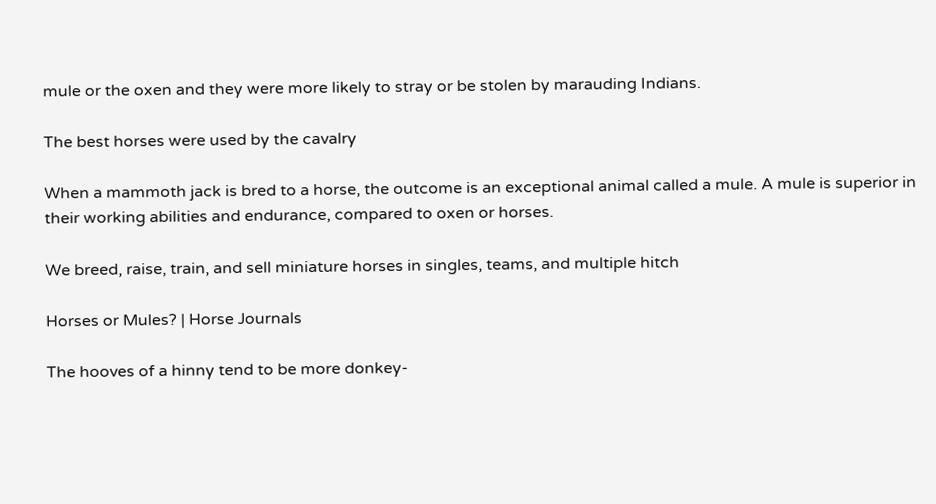mule or the oxen and they were more likely to stray or be stolen by marauding Indians.

The best horses were used by the cavalry

When a mammoth jack is bred to a horse, the outcome is an exceptional animal called a mule. A mule is superior in their working abilities and endurance, compared to oxen or horses.

We breed, raise, train, and sell miniature horses in singles, teams, and multiple hitch

Horses or Mules? | Horse Journals

The hooves of a hinny tend to be more donkey-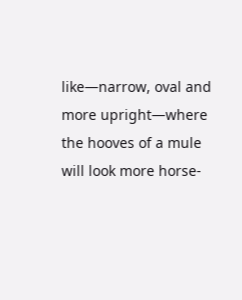like—narrow, oval and more upright—where the hooves of a mule will look more horse-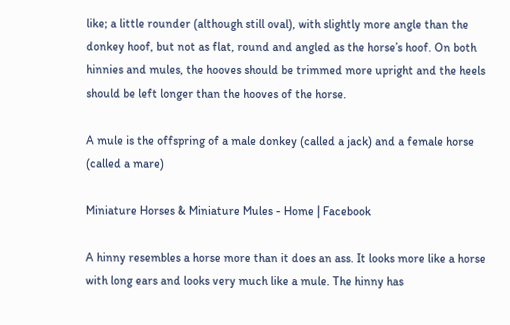like; a little rounder (although still oval), with slightly more angle than the donkey hoof, but not as flat, round and angled as the horse’s hoof. On both hinnies and mules, the hooves should be trimmed more upright and the heels should be left longer than the hooves of the horse.

A mule is the offspring of a male donkey (called a jack) and a female horse (called a mare)

Miniature Horses & Miniature Mules - Home | Facebook

A hinny resembles a horse more than it does an ass. It looks more like a horse with long ears and looks very much like a mule. The hinny has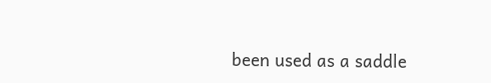been used as a saddle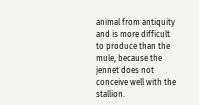animal from antiquity and is more difficult to produce than the mule, because the jennet does not conceive well with the stallion.